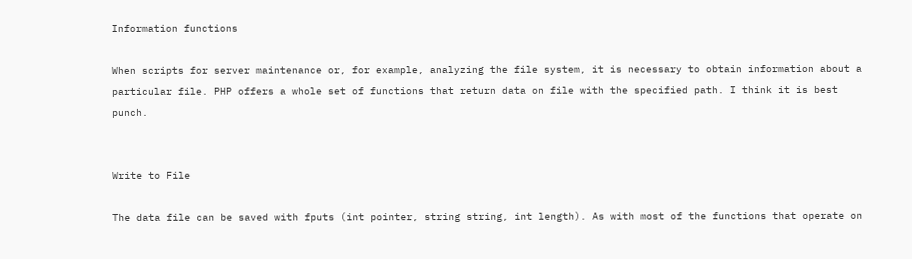Information functions

When scripts for server maintenance or, for example, analyzing the file system, it is necessary to obtain information about a particular file. PHP offers a whole set of functions that return data on file with the specified path. I think it is best punch.


Write to File

The data file can be saved with fputs (int pointer, string string, int length). As with most of the functions that operate on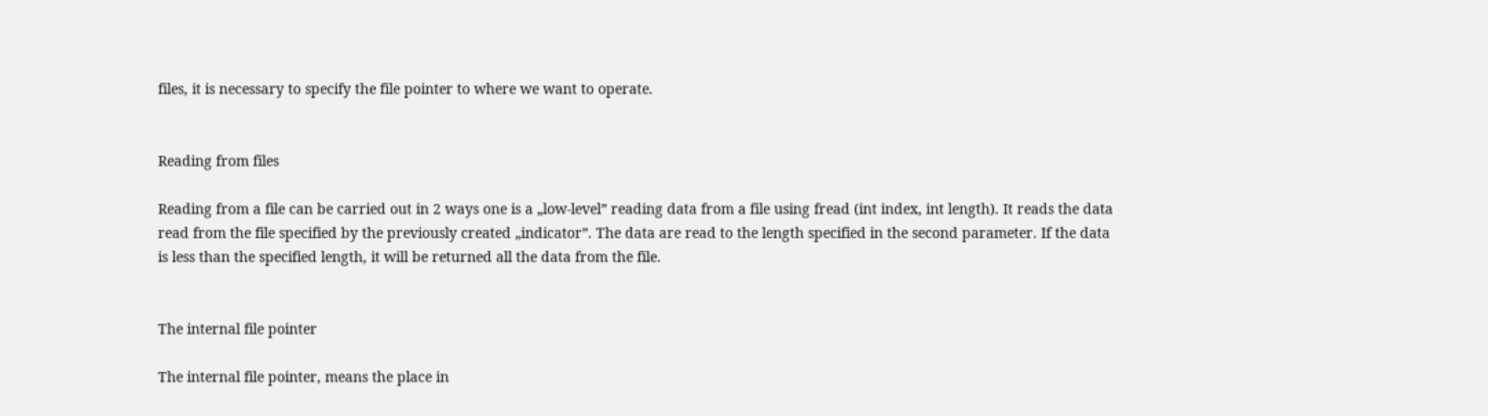files, it is necessary to specify the file pointer to where we want to operate.


Reading from files

Reading from a file can be carried out in 2 ways one is a „low-level” reading data from a file using fread (int index, int length). It reads the data read from the file specified by the previously created „indicator”. The data are read to the length specified in the second parameter. If the data is less than the specified length, it will be returned all the data from the file.


The internal file pointer

The internal file pointer, means the place in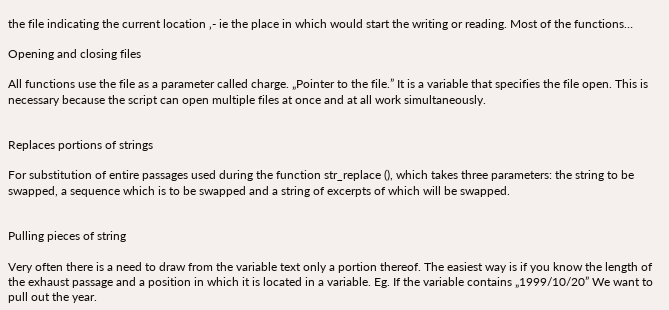the file indicating the current location ‚- ie the place in which would start the writing or reading. Most of the functions…

Opening and closing files

All functions use the file as a parameter called charge. „Pointer to the file.” It is a variable that specifies the file open. This is necessary because the script can open multiple files at once and at all work simultaneously.


Replaces portions of strings

For substitution of entire passages used during the function str_replace (), which takes three parameters: the string to be swapped, a sequence which is to be swapped and a string of excerpts of which will be swapped.


Pulling pieces of string

Very often there is a need to draw from the variable text only a portion thereof. The easiest way is if you know the length of the exhaust passage and a position in which it is located in a variable. Eg. If the variable contains „1999/10/20” We want to pull out the year.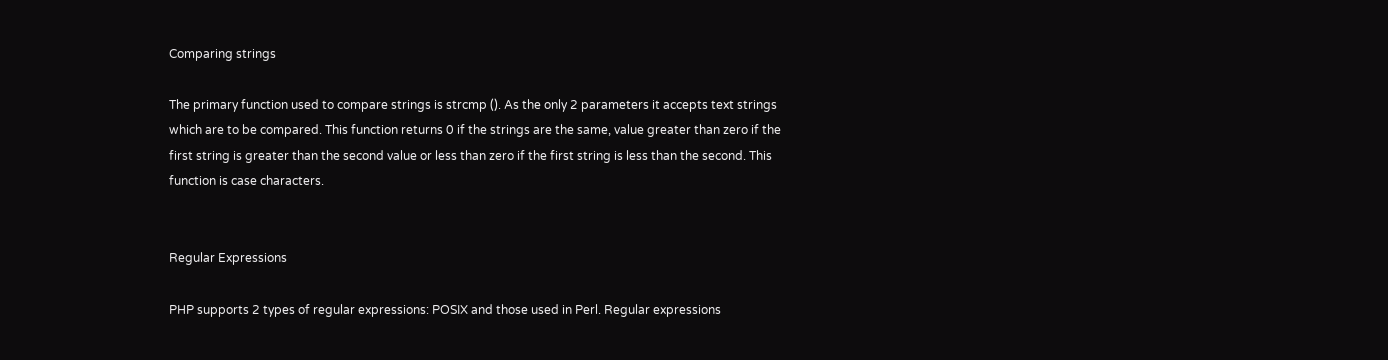Comparing strings

The primary function used to compare strings is strcmp (). As the only 2 parameters it accepts text strings which are to be compared. This function returns 0 if the strings are the same, value greater than zero if the first string is greater than the second value or less than zero if the first string is less than the second. This function is case characters.


Regular Expressions

PHP supports 2 types of regular expressions: POSIX and those used in Perl. Regular expressions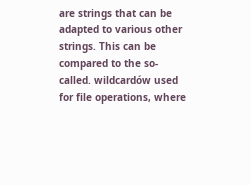are strings that can be adapted to various other strings. This can be compared to the so-called. wildcardów used for file operations, where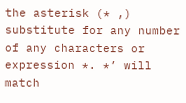the asterisk (* ‚) substitute for any number of any characters or expression *. *’ will match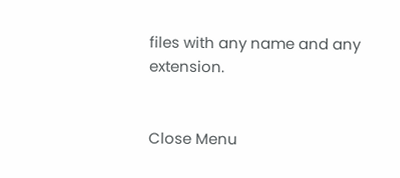files with any name and any extension.


Close Menu